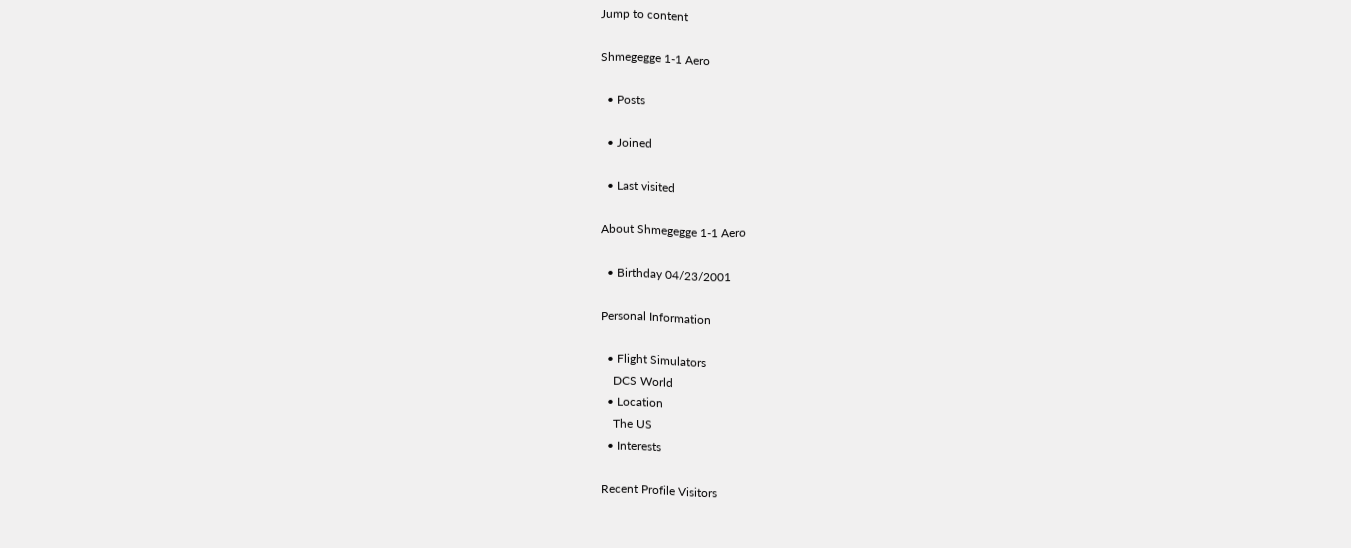Jump to content

Shmegegge 1-1 Aero

  • Posts

  • Joined

  • Last visited

About Shmegegge 1-1 Aero

  • Birthday 04/23/2001

Personal Information

  • Flight Simulators
    DCS World
  • Location
    The US
  • Interests

Recent Profile Visitors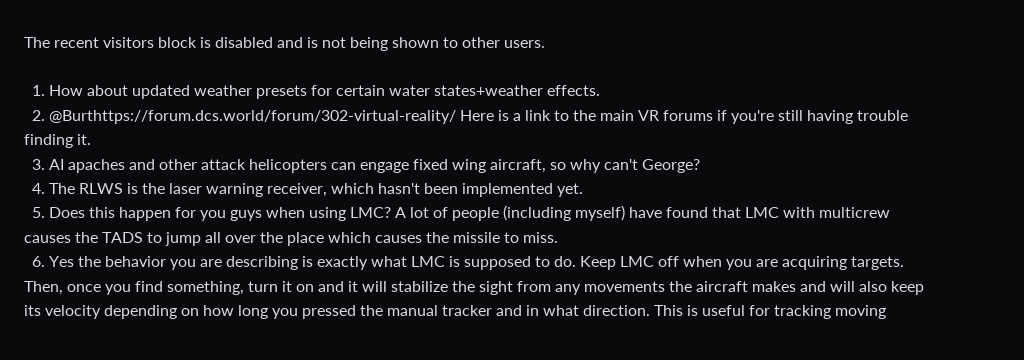The recent visitors block is disabled and is not being shown to other users.

  1. How about updated weather presets for certain water states+weather effects.
  2. @Burthttps://forum.dcs.world/forum/302-virtual-reality/ Here is a link to the main VR forums if you're still having trouble finding it.
  3. AI apaches and other attack helicopters can engage fixed wing aircraft, so why can't George?
  4. The RLWS is the laser warning receiver, which hasn't been implemented yet.
  5. Does this happen for you guys when using LMC? A lot of people (including myself) have found that LMC with multicrew causes the TADS to jump all over the place which causes the missile to miss.
  6. Yes the behavior you are describing is exactly what LMC is supposed to do. Keep LMC off when you are acquiring targets. Then, once you find something, turn it on and it will stabilize the sight from any movements the aircraft makes and will also keep its velocity depending on how long you pressed the manual tracker and in what direction. This is useful for tracking moving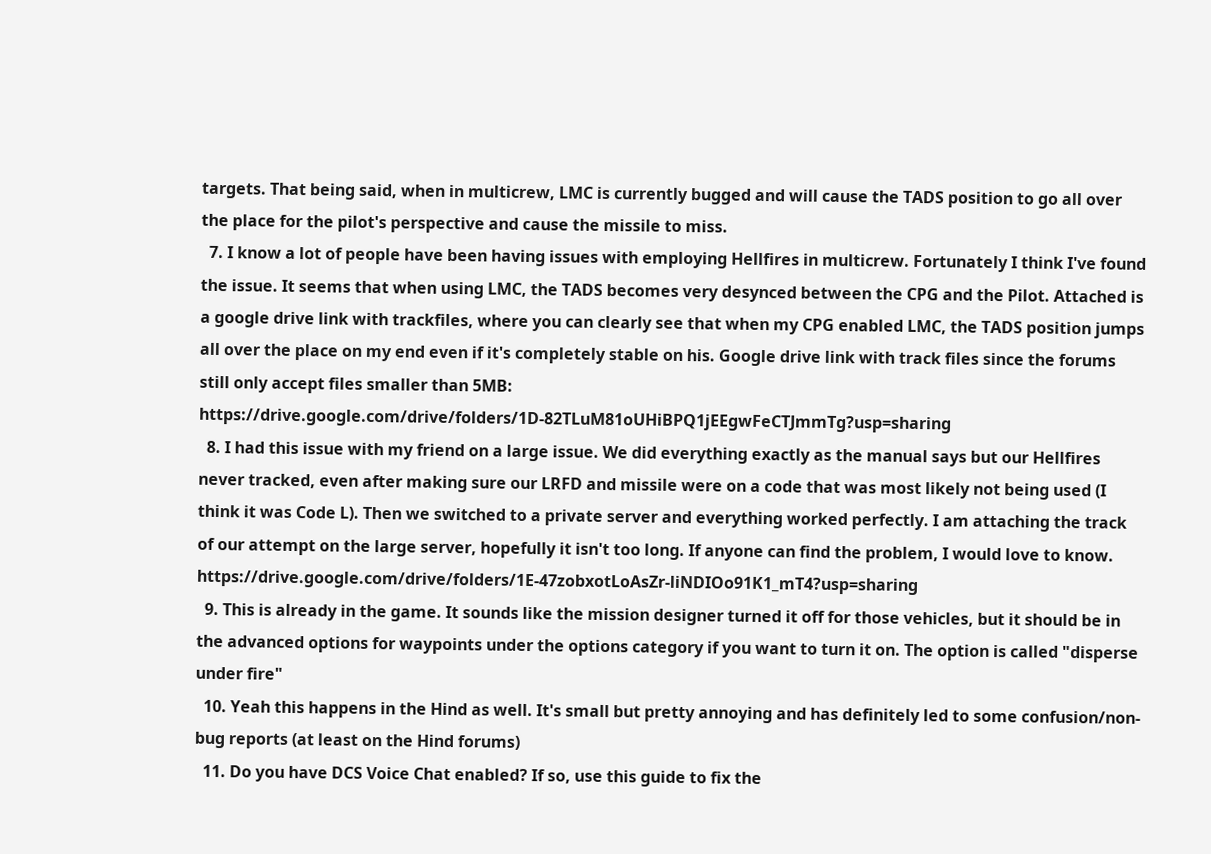targets. That being said, when in multicrew, LMC is currently bugged and will cause the TADS position to go all over the place for the pilot's perspective and cause the missile to miss.
  7. I know a lot of people have been having issues with employing Hellfires in multicrew. Fortunately I think I've found the issue. It seems that when using LMC, the TADS becomes very desynced between the CPG and the Pilot. Attached is a google drive link with trackfiles, where you can clearly see that when my CPG enabled LMC, the TADS position jumps all over the place on my end even if it's completely stable on his. Google drive link with track files since the forums still only accept files smaller than 5MB: https://drive.google.com/drive/folders/1D-82TLuM81oUHiBPQ1jEEgwFeCTJmmTg?usp=sharing
  8. I had this issue with my friend on a large issue. We did everything exactly as the manual says but our Hellfires never tracked, even after making sure our LRFD and missile were on a code that was most likely not being used (I think it was Code L). Then we switched to a private server and everything worked perfectly. I am attaching the track of our attempt on the large server, hopefully it isn't too long. If anyone can find the problem, I would love to know. https://drive.google.com/drive/folders/1E-47zobxotLoAsZr-liNDIOo91K1_mT4?usp=sharing
  9. This is already in the game. It sounds like the mission designer turned it off for those vehicles, but it should be in the advanced options for waypoints under the options category if you want to turn it on. The option is called "disperse under fire"
  10. Yeah this happens in the Hind as well. It's small but pretty annoying and has definitely led to some confusion/non-bug reports (at least on the Hind forums)
  11. Do you have DCS Voice Chat enabled? If so, use this guide to fix the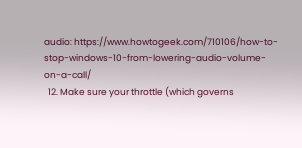audio: https://www.howtogeek.com/710106/how-to-stop-windows-10-from-lowering-audio-volume-on-a-call/
  12. Make sure your throttle (which governs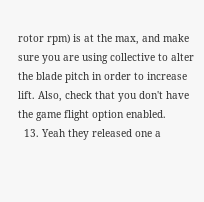rotor rpm) is at the max, and make sure you are using collective to alter the blade pitch in order to increase lift. Also, check that you don't have the game flight option enabled.
  13. Yeah they released one a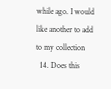while ago. I would like another to add to my collection
  14. Does this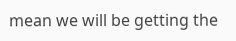mean we will be getting the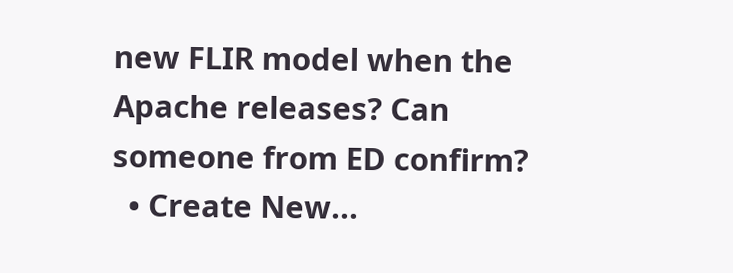new FLIR model when the Apache releases? Can someone from ED confirm?
  • Create New...